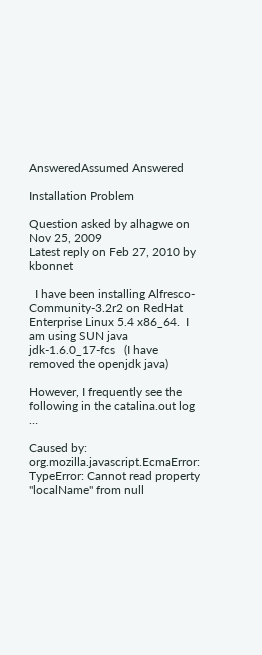AnsweredAssumed Answered

Installation Problem

Question asked by alhagwe on Nov 25, 2009
Latest reply on Feb 27, 2010 by kbonnet

  I have been installing Alfresco-Community-3.2r2 on RedHat Enterprise Linux 5.4 x86_64.  I am using SUN java
jdk-1.6.0_17-fcs   (I have removed the openjdk java)

However, I frequently see the following in the catalina.out log …

Caused by: org.mozilla.javascript.EcmaError: TypeError: Cannot read property "localName" from null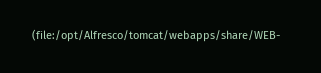(file:/opt/Alfresco/tomcat/webapps/share/WEB-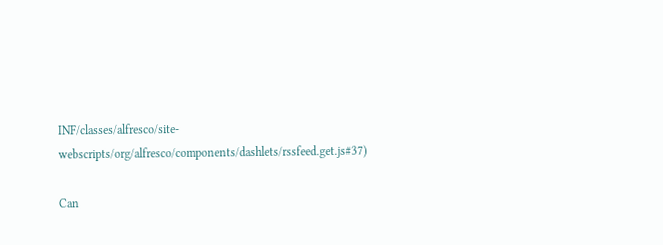INF/classes/alfresco/site-webscripts/org/alfresco/components/dashlets/rssfeed.get.js#37)

Can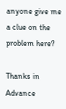anyone give me a clue on the problem here?

Thanks in Advance